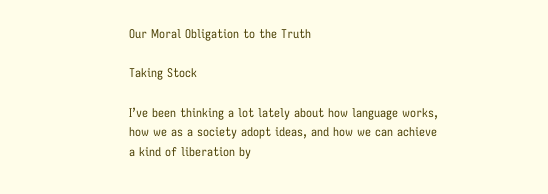Our Moral Obligation to the Truth

Taking Stock

I’ve been thinking a lot lately about how language works, how we as a society adopt ideas, and how we can achieve a kind of liberation by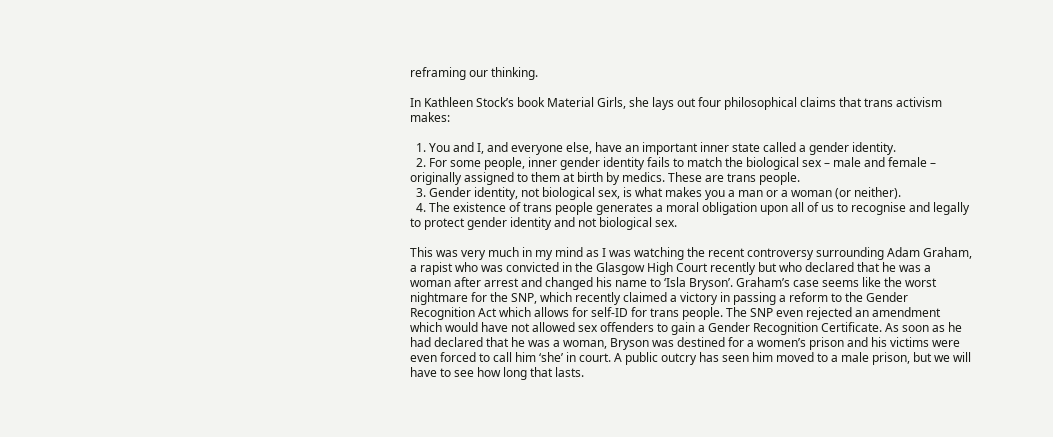reframing our thinking.

In Kathleen Stock’s book Material Girls, she lays out four philosophical claims that trans activism makes:

  1. You and I, and everyone else, have an important inner state called a gender identity.
  2. For some people, inner gender identity fails to match the biological sex – male and female – originally assigned to them at birth by medics. These are trans people.
  3. Gender identity, not biological sex, is what makes you a man or a woman (or neither).
  4. The existence of trans people generates a moral obligation upon all of us to recognise and legally to protect gender identity and not biological sex.

This was very much in my mind as I was watching the recent controversy surrounding Adam Graham, a rapist who was convicted in the Glasgow High Court recently but who declared that he was a woman after arrest and changed his name to ‘Isla Bryson’. Graham’s case seems like the worst nightmare for the SNP, which recently claimed a victory in passing a reform to the Gender Recognition Act which allows for self-ID for trans people. The SNP even rejected an amendment which would have not allowed sex offenders to gain a Gender Recognition Certificate. As soon as he had declared that he was a woman, Bryson was destined for a women’s prison and his victims were even forced to call him ‘she’ in court. A public outcry has seen him moved to a male prison, but we will have to see how long that lasts.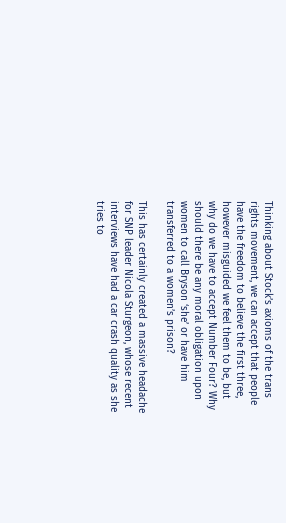Thinking about Stock’s axioms of the trans rights movement, we can accept that people have the freedom to believe the first three, however misguided we feel them to be, but why do we have to accept Number Four? Why should there be any moral obligation upon women to call Bryson ‘she’ or have him transferred to a women’s prison?

This has certainly created a massive headache for SNP leader Nicola Sturgeon, whose recent interviews have had a car crash quality as she tries to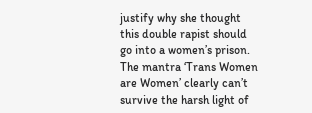justify why she thought this double rapist should go into a women’s prison. The mantra ‘Trans Women are Women’ clearly can’t survive the harsh light of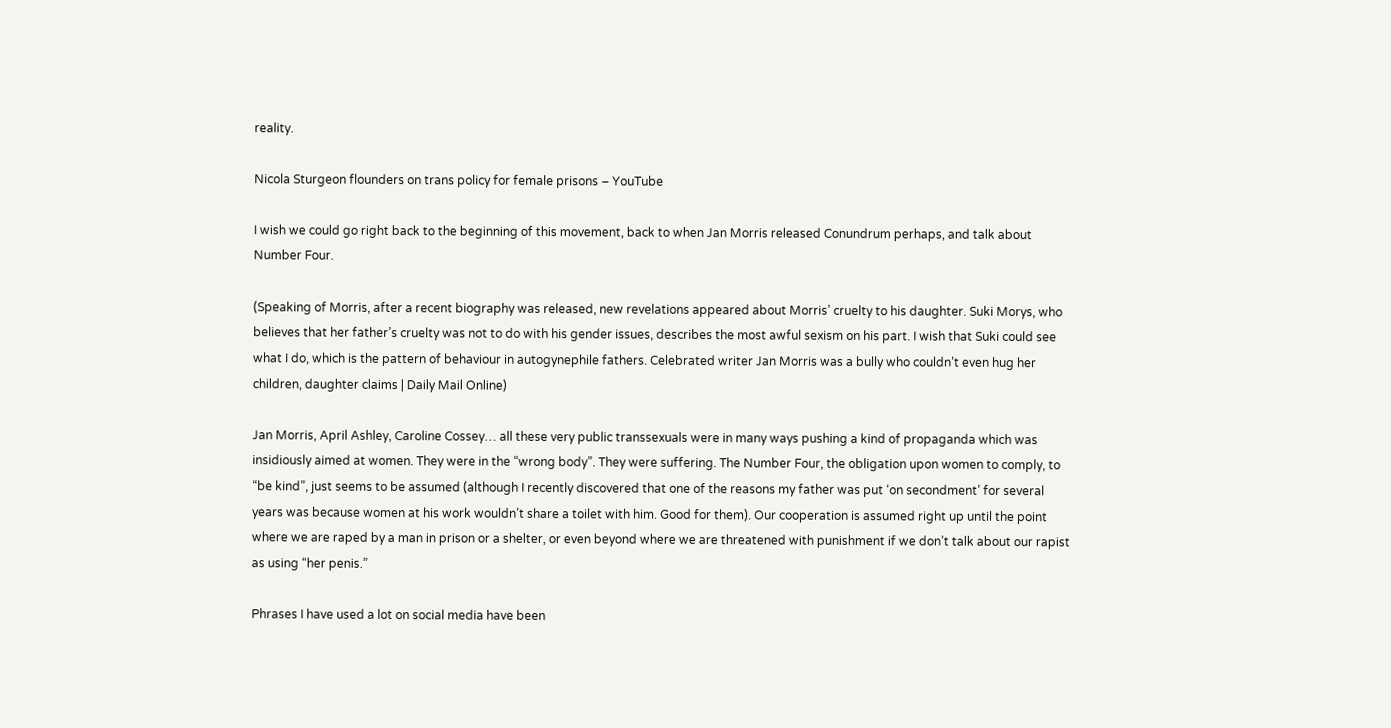reality.

Nicola Sturgeon flounders on trans policy for female prisons – YouTube

I wish we could go right back to the beginning of this movement, back to when Jan Morris released Conundrum perhaps, and talk about Number Four.

(Speaking of Morris, after a recent biography was released, new revelations appeared about Morris’ cruelty to his daughter. Suki Morys, who believes that her father’s cruelty was not to do with his gender issues, describes the most awful sexism on his part. I wish that Suki could see what I do, which is the pattern of behaviour in autogynephile fathers. Celebrated writer Jan Morris was a bully who couldn’t even hug her children, daughter claims | Daily Mail Online)

Jan Morris, April Ashley, Caroline Cossey… all these very public transsexuals were in many ways pushing a kind of propaganda which was insidiously aimed at women. They were in the “wrong body”. They were suffering. The Number Four, the obligation upon women to comply, to “be kind”, just seems to be assumed (although I recently discovered that one of the reasons my father was put ‘on secondment’ for several years was because women at his work wouldn’t share a toilet with him. Good for them). Our cooperation is assumed right up until the point where we are raped by a man in prison or a shelter, or even beyond where we are threatened with punishment if we don’t talk about our rapist as using “her penis.”

Phrases I have used a lot on social media have been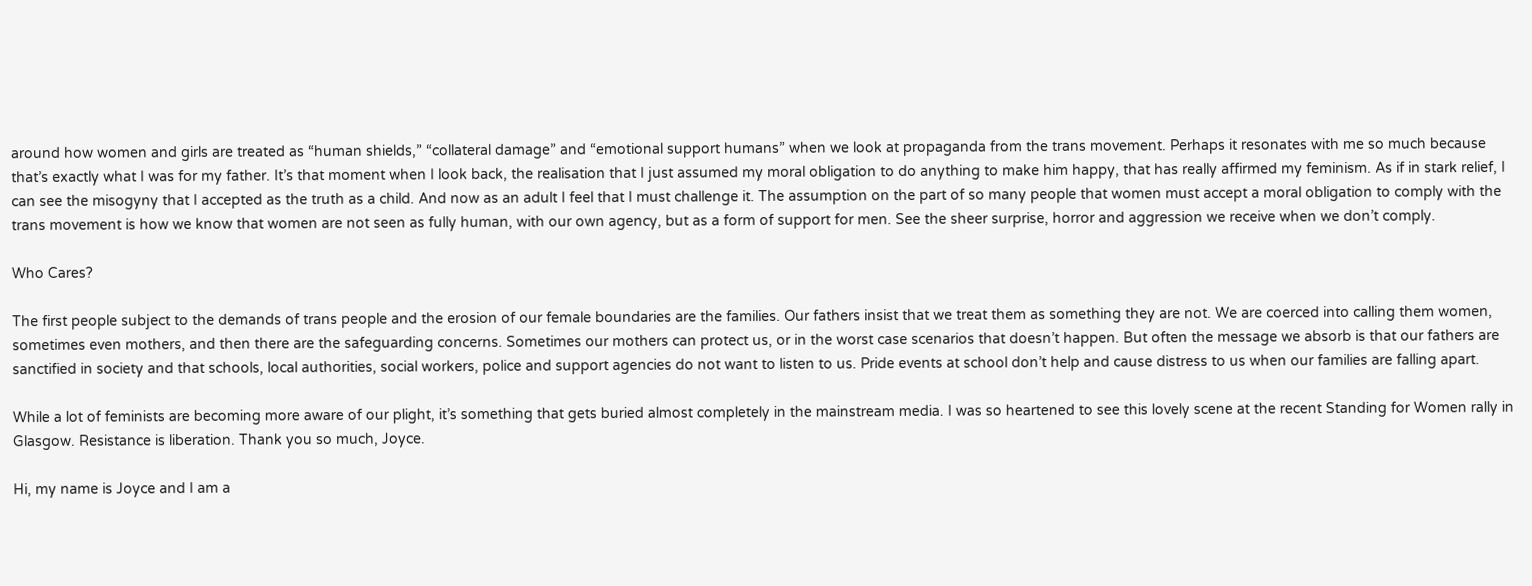around how women and girls are treated as “human shields,” “collateral damage” and “emotional support humans” when we look at propaganda from the trans movement. Perhaps it resonates with me so much because that’s exactly what I was for my father. It’s that moment when I look back, the realisation that I just assumed my moral obligation to do anything to make him happy, that has really affirmed my feminism. As if in stark relief, I can see the misogyny that I accepted as the truth as a child. And now as an adult I feel that I must challenge it. The assumption on the part of so many people that women must accept a moral obligation to comply with the trans movement is how we know that women are not seen as fully human, with our own agency, but as a form of support for men. See the sheer surprise, horror and aggression we receive when we don’t comply.

Who Cares?

The first people subject to the demands of trans people and the erosion of our female boundaries are the families. Our fathers insist that we treat them as something they are not. We are coerced into calling them women, sometimes even mothers, and then there are the safeguarding concerns. Sometimes our mothers can protect us, or in the worst case scenarios that doesn’t happen. But often the message we absorb is that our fathers are sanctified in society and that schools, local authorities, social workers, police and support agencies do not want to listen to us. Pride events at school don’t help and cause distress to us when our families are falling apart.

While a lot of feminists are becoming more aware of our plight, it’s something that gets buried almost completely in the mainstream media. I was so heartened to see this lovely scene at the recent Standing for Women rally in Glasgow. Resistance is liberation. Thank you so much, Joyce.

Hi, my name is Joyce and I am a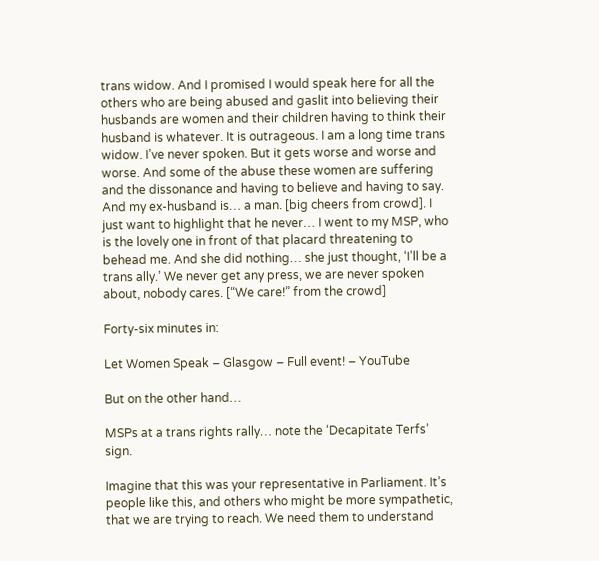trans widow. And I promised I would speak here for all the others who are being abused and gaslit into believing their husbands are women and their children having to think their husband is whatever. It is outrageous. I am a long time trans widow. I’ve never spoken. But it gets worse and worse and worse. And some of the abuse these women are suffering and the dissonance and having to believe and having to say. And my ex-husband is… a man. [big cheers from crowd]. I just want to highlight that he never… I went to my MSP, who is the lovely one in front of that placard threatening to behead me. And she did nothing… she just thought, ‘I’ll be a trans ally.’ We never get any press, we are never spoken about, nobody cares. [“We care!” from the crowd]

Forty-six minutes in:

Let Women Speak – Glasgow – Full event! – YouTube

But on the other hand…

MSPs at a trans rights rally… note the ‘Decapitate Terfs’ sign.

Imagine that this was your representative in Parliament. It’s people like this, and others who might be more sympathetic, that we are trying to reach. We need them to understand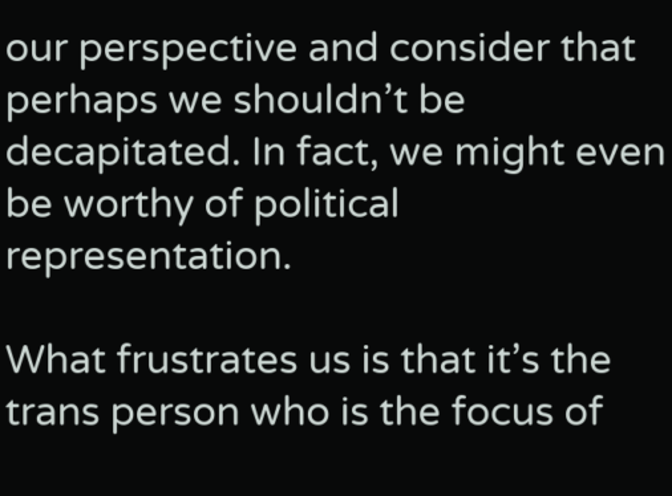our perspective and consider that perhaps we shouldn’t be decapitated. In fact, we might even be worthy of political representation.

What frustrates us is that it’s the trans person who is the focus of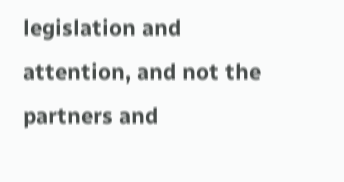legislation and attention, and not the partners and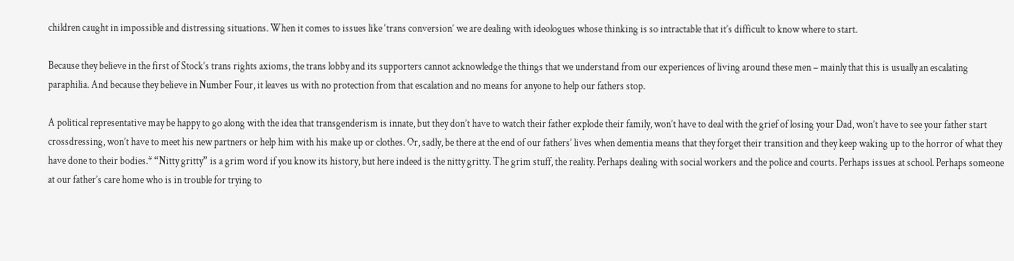children caught in impossible and distressing situations. When it comes to issues like ‘trans conversion’ we are dealing with ideologues whose thinking is so intractable that it’s difficult to know where to start.

Because they believe in the first of Stock’s trans rights axioms, the trans lobby and its supporters cannot acknowledge the things that we understand from our experiences of living around these men – mainly that this is usually an escalating paraphilia. And because they believe in Number Four, it leaves us with no protection from that escalation and no means for anyone to help our fathers stop.

A political representative may be happy to go along with the idea that transgenderism is innate, but they don’t have to watch their father explode their family, won’t have to deal with the grief of losing your Dad, won’t have to see your father start crossdressing, won’t have to meet his new partners or help him with his make up or clothes. Or, sadly, be there at the end of our fathers’ lives when dementia means that they forget their transition and they keep waking up to the horror of what they have done to their bodies.* “Nitty gritty” is a grim word if you know its history, but here indeed is the nitty gritty. The grim stuff, the reality. Perhaps dealing with social workers and the police and courts. Perhaps issues at school. Perhaps someone at our father’s care home who is in trouble for trying to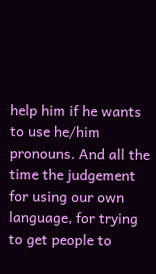help him if he wants to use he/him pronouns. And all the time the judgement for using our own language, for trying to get people to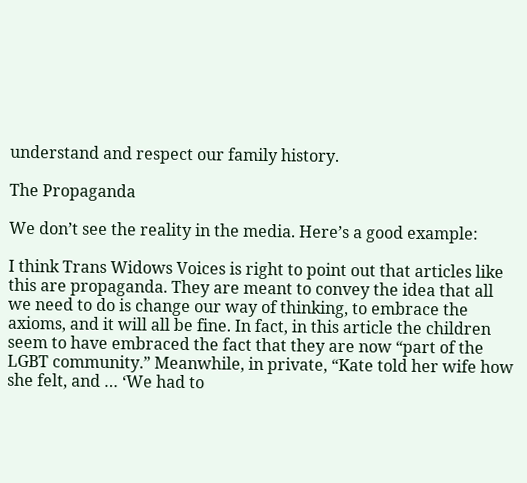understand and respect our family history.

The Propaganda

We don’t see the reality in the media. Here’s a good example:

I think Trans Widows Voices is right to point out that articles like this are propaganda. They are meant to convey the idea that all we need to do is change our way of thinking, to embrace the axioms, and it will all be fine. In fact, in this article the children seem to have embraced the fact that they are now “part of the LGBT community.” Meanwhile, in private, “Kate told her wife how she felt, and … ‘We had to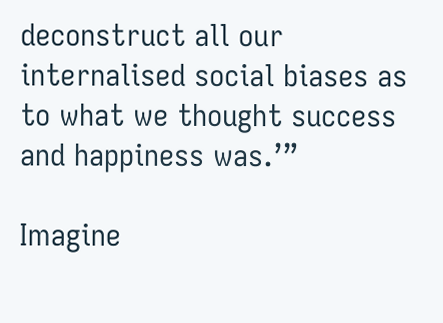deconstruct all our internalised social biases as to what we thought success and happiness was.’”

Imagine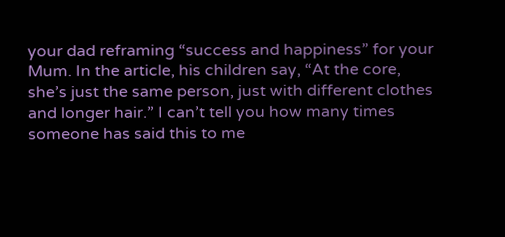your dad reframing “success and happiness” for your Mum. In the article, his children say, “At the core, she’s just the same person, just with different clothes and longer hair.” I can’t tell you how many times someone has said this to me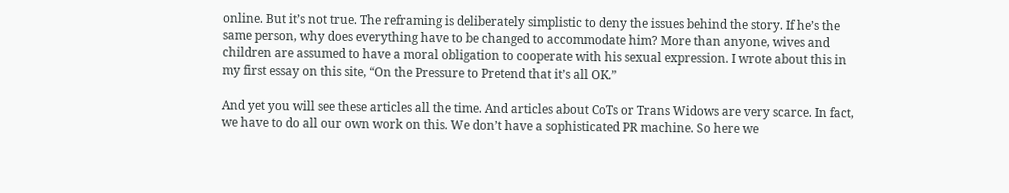online. But it’s not true. The reframing is deliberately simplistic to deny the issues behind the story. If he’s the same person, why does everything have to be changed to accommodate him? More than anyone, wives and children are assumed to have a moral obligation to cooperate with his sexual expression. I wrote about this in my first essay on this site, “On the Pressure to Pretend that it’s all OK.”

And yet you will see these articles all the time. And articles about CoTs or Trans Widows are very scarce. In fact, we have to do all our own work on this. We don’t have a sophisticated PR machine. So here we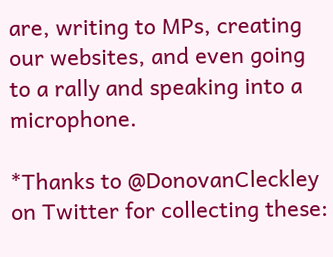are, writing to MPs, creating our websites, and even going to a rally and speaking into a microphone.

*Thanks to @DonovanCleckley on Twitter for collecting these: